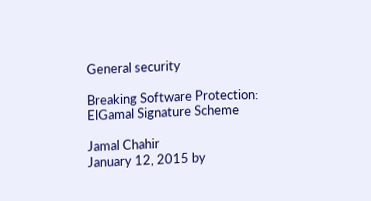General security

Breaking Software Protection: ElGamal Signature Scheme

Jamal Chahir
January 12, 2015 by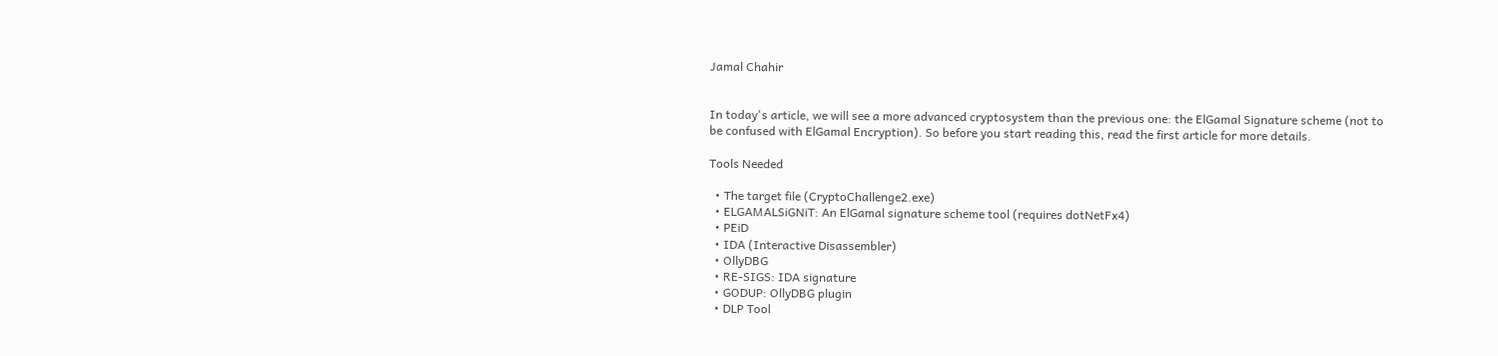Jamal Chahir


In today's article, we will see a more advanced cryptosystem than the previous one: the ElGamal Signature scheme (not to be confused with ElGamal Encryption). So before you start reading this, read the first article for more details.

Tools Needed

  • The target file (CryptoChallenge2.exe)
  • ELGAMALSiGNiT: An ElGamal signature scheme tool (requires dotNetFx4)
  • PEiD
  • IDA (Interactive Disassembler)
  • OllyDBG
  • RE-SIGS: IDA signature
  • GODUP: OllyDBG plugin
  • DLP Tool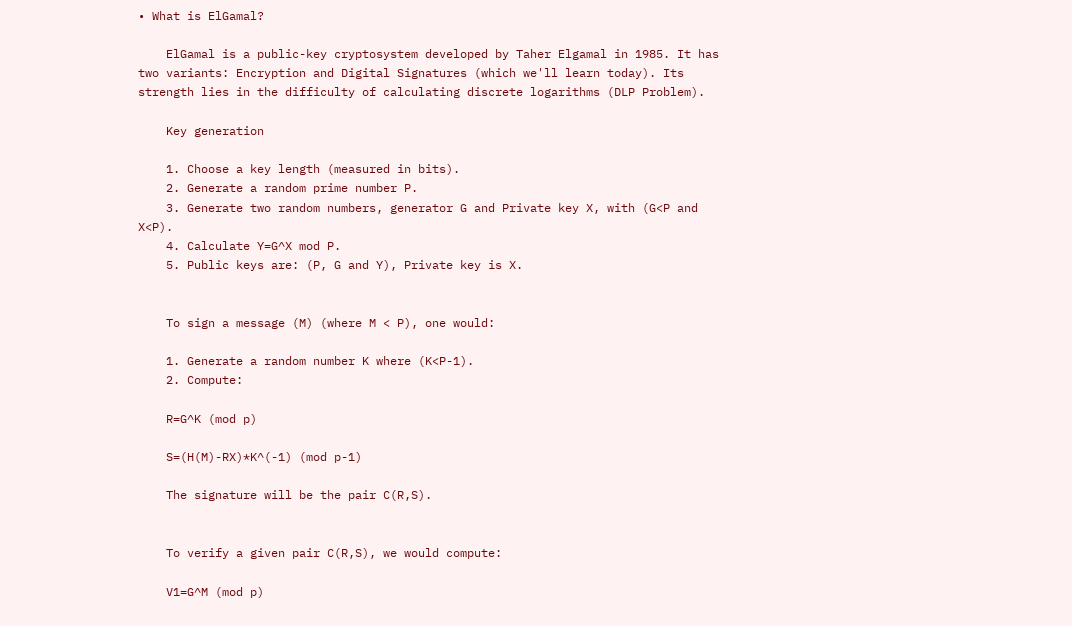• What is ElGamal?

    ElGamal is a public-key cryptosystem developed by Taher Elgamal in 1985. It has two variants: Encryption and Digital Signatures (which we'll learn today). Its strength lies in the difficulty of calculating discrete logarithms (DLP Problem).

    Key generation

    1. Choose a key length (measured in bits).
    2. Generate a random prime number P.
    3. Generate two random numbers, generator G and Private key X, with (G<P and X<P).
    4. Calculate Y=G^X mod P.
    5. Public keys are: (P, G and Y), Private key is X.


    To sign a message (M) (where M < P), one would:

    1. Generate a random number K where (K<P-1).
    2. Compute:

    R=G^K (mod p)

    S=(H(M)-RX)*K^(-1) (mod p-1)

    The signature will be the pair C(R,S).


    To verify a given pair C(R,S), we would compute:

    V1=G^M (mod p)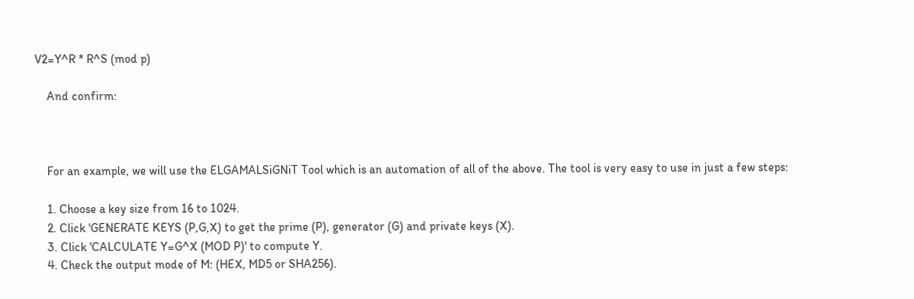V2=Y^R * R^S (mod p)

    And confirm:



    For an example, we will use the ELGAMALSiGNiT Tool which is an automation of all of the above. The tool is very easy to use in just a few steps:

    1. Choose a key size from 16 to 1024.
    2. Click 'GENERATE KEYS (P,G,X) to get the prime (P), generator (G) and private keys (X).
    3. Click 'CALCULATE Y=G^X (MOD P)' to compute Y.
    4. Check the output mode of M: (HEX, MD5 or SHA256).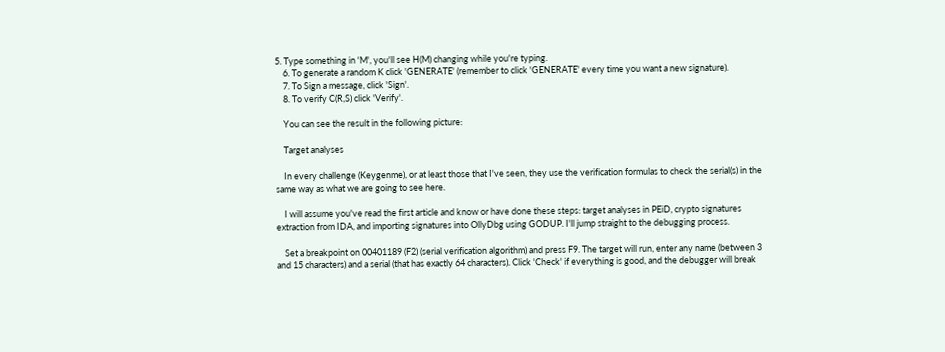5. Type something in 'M', you'll see H(M) changing while you're typing.
    6. To generate a random K click 'GENERATE' (remember to click 'GENERATE' every time you want a new signature).
    7. To Sign a message, click 'Sign'.
    8. To verify C(R,S) click 'Verify'.

    You can see the result in the following picture:

    Target analyses

    In every challenge (Keygenme), or at least those that I've seen, they use the verification formulas to check the serial(s) in the same way as what we are going to see here.

    I will assume you've read the first article and know or have done these steps: target analyses in PEiD, crypto signatures extraction from IDA, and importing signatures into OllyDbg using GODUP. I'll jump straight to the debugging process.

    Set a breakpoint on 00401189 (F2) (serial verification algorithm) and press F9. The target will run, enter any name (between 3 and 15 characters) and a serial (that has exactly 64 characters). Click 'Check' if everything is good, and the debugger will break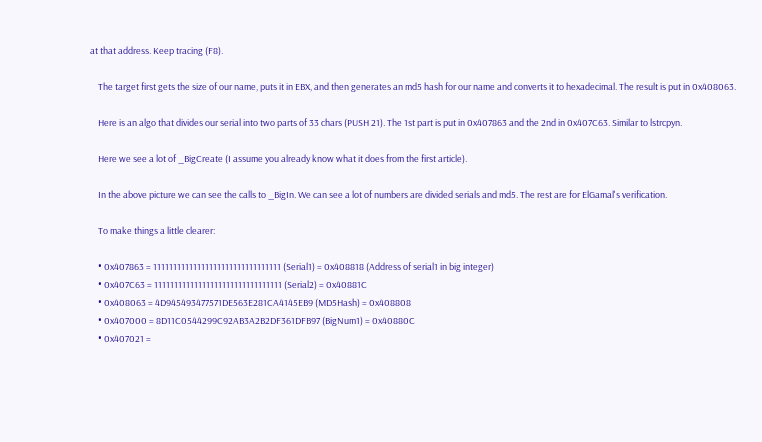at that address. Keep tracing (F8).

    The target first gets the size of our name, puts it in EBX, and then generates an md5 hash for our name and converts it to hexadecimal. The result is put in 0x408063.

    Here is an algo that divides our serial into two parts of 33 chars (PUSH 21). The 1st part is put in 0x407863 and the 2nd in 0x407C63. Similar to lstrcpyn.

    Here we see a lot of _BigCreate (I assume you already know what it does from the first article).

    In the above picture we can see the calls to _BigIn. We can see a lot of numbers are divided serials and md5. The rest are for ElGamal's verification.

    To make things a little clearer:

    • 0x407863 = 11111111111111111111111111111111 (Serial1) = 0x408818 (Address of serial1 in big integer)
    • 0x407C63 = 11111111111111111111111111111111 (Serial2) = 0x40881C
    • 0x408063 = 4D945493477571DE563E281CA4145EB9 (MD5Hash) = 0x408808
    • 0x407000 = 8D11C0544299C92AB3A2B2DF361DFB97 (BigNum1) = 0x40880C
    • 0x407021 =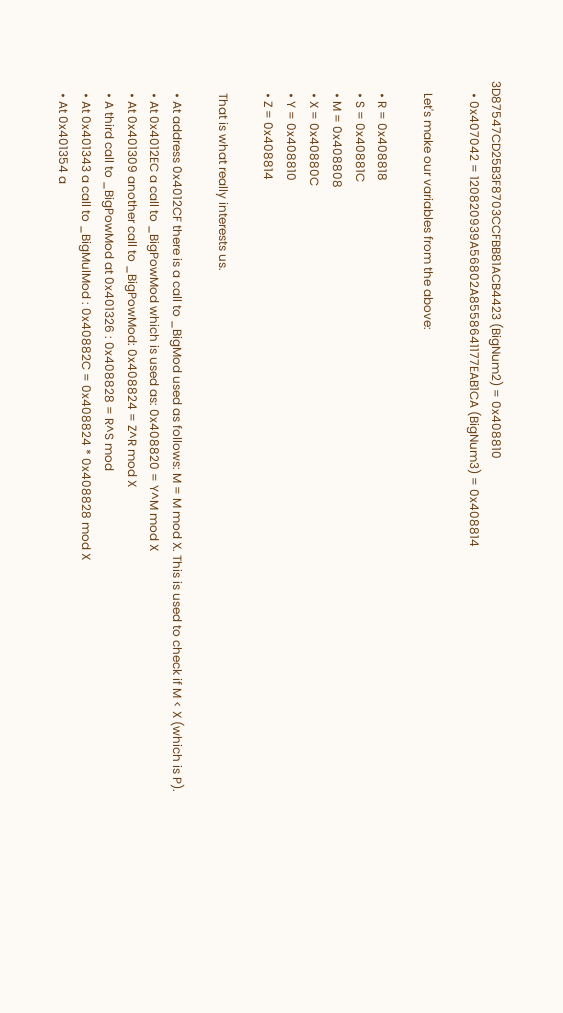3D87547CD25B3F8703CCFBB81ACB4423 (BigNum2) = 0x408810
    • 0x407042 = 120820939A56802A8558641177EAB1CA (BigNum3) = 0x408814

    Let's make our variables from the above:

    • R = 0x408818
    • S = 0x40881C
    • M = 0x408808
    • X = 0x40880C
    • Y = 0x408810
    • Z = 0x408814

    That is what really interests us.

    • At address 0x4012CF there is a call to _BigMod used as follows: M = M mod X. This is used to check if M < X (which is P).
    • At 0x4012EC a call to _BigPowMod which is used as: 0x408820 = Y^M mod X
    • At 0x401309 another call to _BigPowMod: 0x408824 = Z^R mod X
    • A third call to _BigPowMod at 0x401326 : 0x408828 = R^S mod
    • At 0x401343 a call to _BigMulMod : 0x40882C = 0x408824 * 0x408828 mod X
    • At 0x401354 a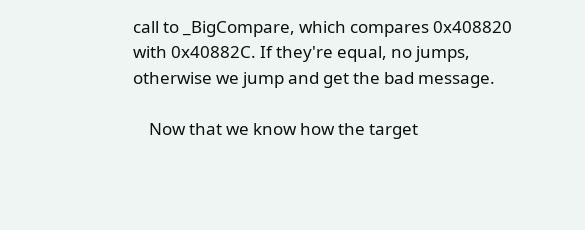call to _BigCompare, which compares 0x408820 with 0x40882C. If they're equal, no jumps, otherwise we jump and get the bad message.

    Now that we know how the target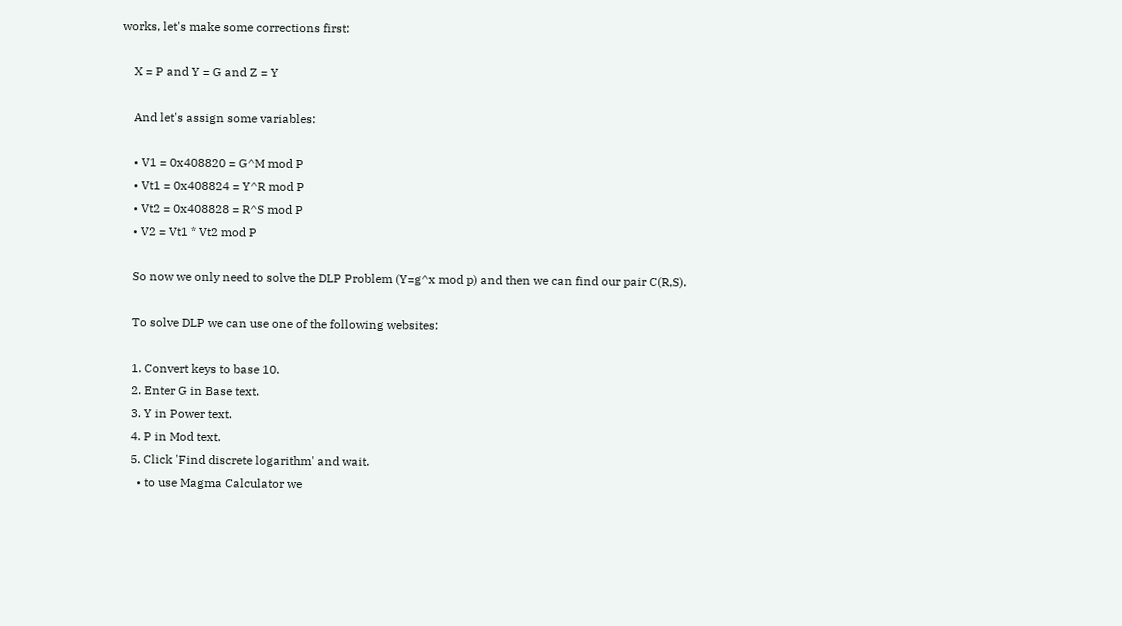works, let's make some corrections first:

    X = P and Y = G and Z = Y

    And let's assign some variables:

    • V1 = 0x408820 = G^M mod P
    • Vt1 = 0x408824 = Y^R mod P
    • Vt2 = 0x408828 = R^S mod P
    • V2 = Vt1 * Vt2 mod P

    So now we only need to solve the DLP Problem (Y=g^x mod p) and then we can find our pair C(R,S).

    To solve DLP we can use one of the following websites:

    1. Convert keys to base 10.
    2. Enter G in Base text.
    3. Y in Power text.
    4. P in Mod text.
    5. Click 'Find discrete logarithm' and wait.
      • to use Magma Calculator we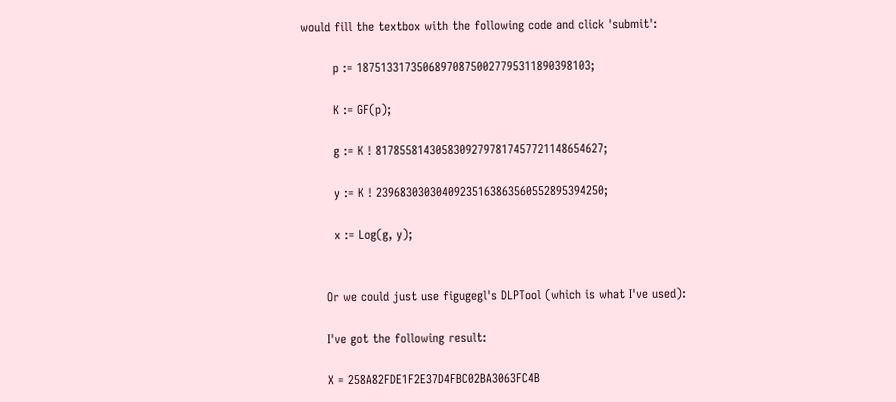would fill the textbox with the following code and click 'submit':

        p := 187513317350689708750027795311890398103;

        K := GF(p);

        g := K ! 81785581430583092797817457721148654627;

        y := K ! 23968303030409235163863560552895394250;

        x := Log(g, y);


      Or we could just use figugegl's DLPTool (which is what I've used):

      I've got the following result:

      X = 258A82FDE1F2E37D4FBC02BA3063FC4B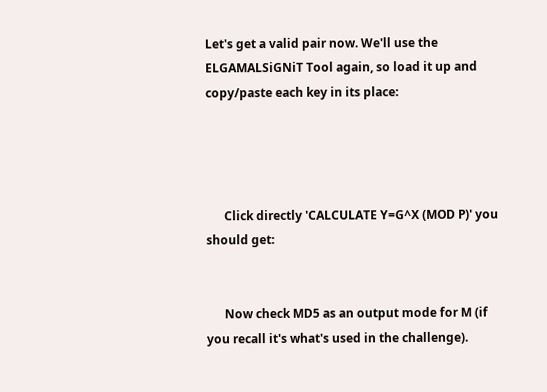Let's get a valid pair now. We'll use the ELGAMALSiGNiT Tool again, so load it up and copy/paste each key in its place:




      Click directly 'CALCULATE Y=G^X (MOD P)' you should get:


      Now check MD5 as an output mode for M (if you recall it's what's used in the challenge).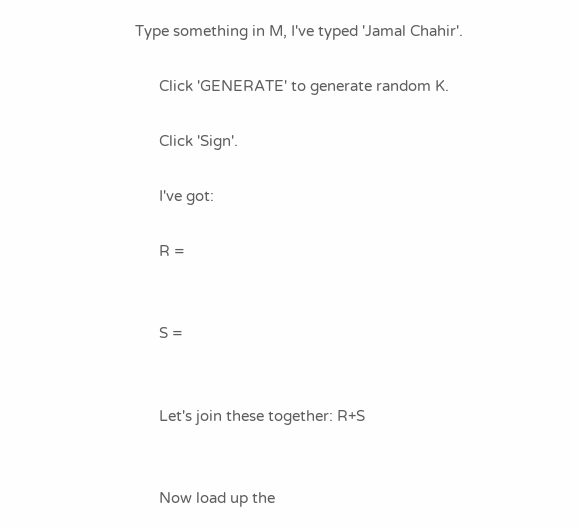Type something in M, I've typed 'Jamal Chahir'.

      Click 'GENERATE' to generate random K.

      Click 'Sign'.

      I've got:

      R =


      S =


      Let's join these together: R+S


      Now load up the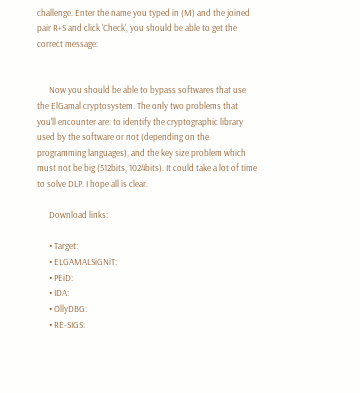challenge. Enter the name you typed in (M) and the joined pair R+S and click 'Check', you should be able to get the correct message:


      Now you should be able to bypass softwares that use the ElGamal cryptosystem. The only two problems that you'll encounter are: to identify the cryptographic library used by the software or not (depending on the programming languages), and the key size problem which must not be big (512bits, 1024bits). It could take a lot of time to solve DLP. I hope all is clear.

      Download links:

      • Target:
      • ELGAMALSiGNiT:
      • PEiD:
      • IDA:
      • OllyDBG:
      • RE-SIGS: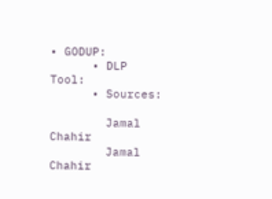• GODUP:
      • DLP Tool:
      • Sources:

        Jamal Chahir
        Jamal Chahir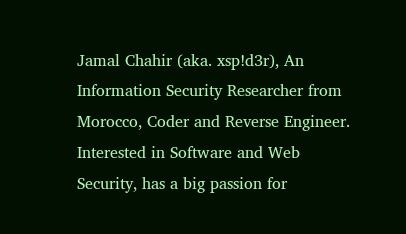Jamal Chahir (aka. xsp!d3r), An Information Security Researcher from Morocco, Coder and Reverse Engineer. Interested in Software and Web Security, has a big passion for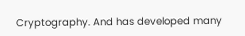Cryptography. And has developed many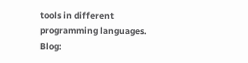tools in different programming languages. Blog: